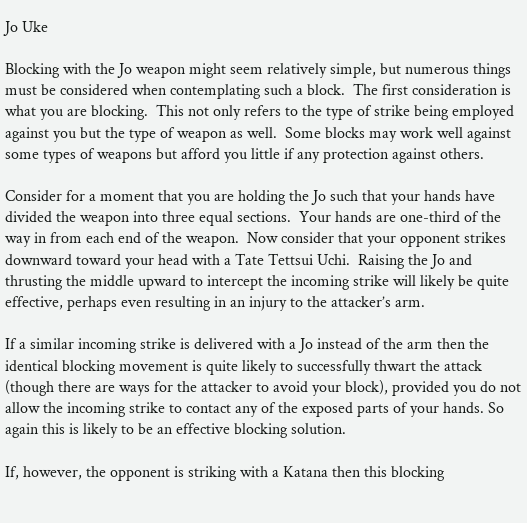Jo Uke

Blocking with the Jo weapon might seem relatively simple, but numerous things must be considered when contemplating such a block.  The first consideration is what you are blocking.  This not only refers to the type of strike being employed against you but the type of weapon as well.  Some blocks may work well against some types of weapons but afford you little if any protection against others.

Consider for a moment that you are holding the Jo such that your hands have divided the weapon into three equal sections.  Your hands are one-third of the way in from each end of the weapon.  Now consider that your opponent strikes downward toward your head with a Tate Tettsui Uchi.  Raising the Jo and thrusting the middle upward to intercept the incoming strike will likely be quite effective, perhaps even resulting in an injury to the attacker’s arm.

If a similar incoming strike is delivered with a Jo instead of the arm then the identical blocking movement is quite likely to successfully thwart the attack (though there are ways for the attacker to avoid your block), provided you do not allow the incoming strike to contact any of the exposed parts of your hands. So again this is likely to be an effective blocking solution.

If, however, the opponent is striking with a Katana then this blocking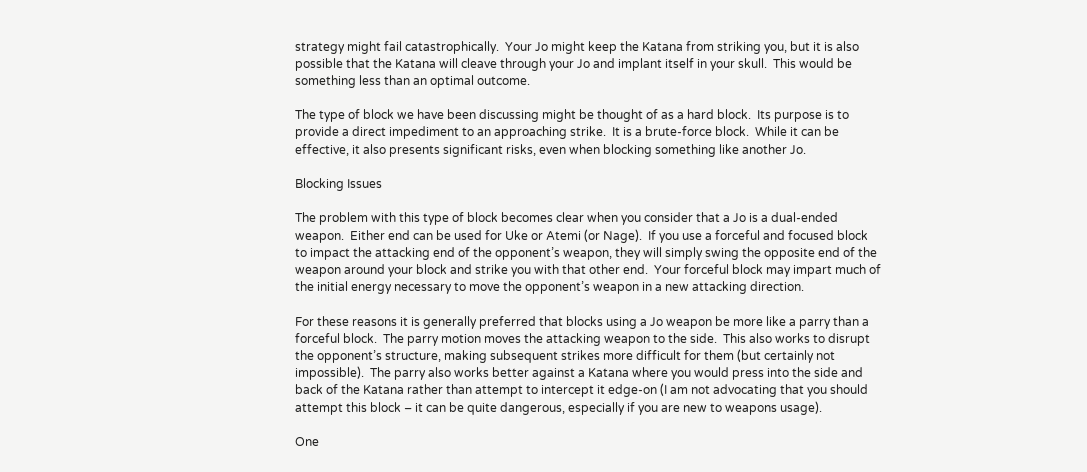strategy might fail catastrophically.  Your Jo might keep the Katana from striking you, but it is also possible that the Katana will cleave through your Jo and implant itself in your skull.  This would be something less than an optimal outcome.

The type of block we have been discussing might be thought of as a hard block.  Its purpose is to provide a direct impediment to an approaching strike.  It is a brute-force block.  While it can be effective, it also presents significant risks, even when blocking something like another Jo.

Blocking Issues

The problem with this type of block becomes clear when you consider that a Jo is a dual-ended weapon.  Either end can be used for Uke or Atemi (or Nage).  If you use a forceful and focused block to impact the attacking end of the opponent’s weapon, they will simply swing the opposite end of the weapon around your block and strike you with that other end.  Your forceful block may impart much of the initial energy necessary to move the opponent’s weapon in a new attacking direction.

For these reasons it is generally preferred that blocks using a Jo weapon be more like a parry than a forceful block.  The parry motion moves the attacking weapon to the side.  This also works to disrupt the opponent’s structure, making subsequent strikes more difficult for them (but certainly not impossible).  The parry also works better against a Katana where you would press into the side and back of the Katana rather than attempt to intercept it edge-on (I am not advocating that you should attempt this block – it can be quite dangerous, especially if you are new to weapons usage).

One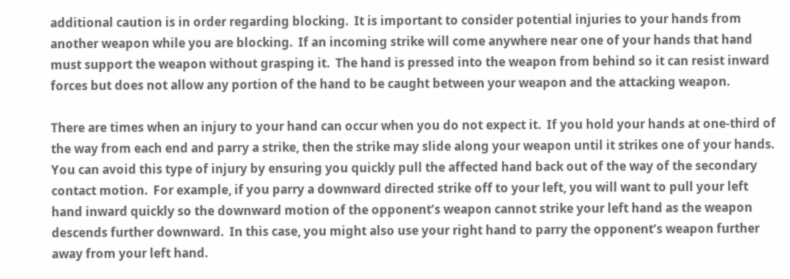additional caution is in order regarding blocking.  It is important to consider potential injuries to your hands from another weapon while you are blocking.  If an incoming strike will come anywhere near one of your hands that hand must support the weapon without grasping it.  The hand is pressed into the weapon from behind so it can resist inward forces but does not allow any portion of the hand to be caught between your weapon and the attacking weapon.

There are times when an injury to your hand can occur when you do not expect it.  If you hold your hands at one-third of the way from each end and parry a strike, then the strike may slide along your weapon until it strikes one of your hands.  You can avoid this type of injury by ensuring you quickly pull the affected hand back out of the way of the secondary contact motion.  For example, if you parry a downward directed strike off to your left, you will want to pull your left hand inward quickly so the downward motion of the opponent’s weapon cannot strike your left hand as the weapon descends further downward.  In this case, you might also use your right hand to parry the opponent’s weapon further away from your left hand.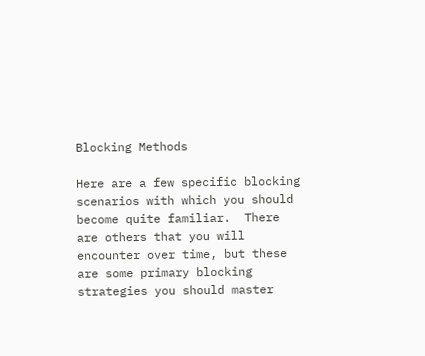Blocking Methods

Here are a few specific blocking scenarios with which you should become quite familiar.  There are others that you will encounter over time, but these are some primary blocking strategies you should master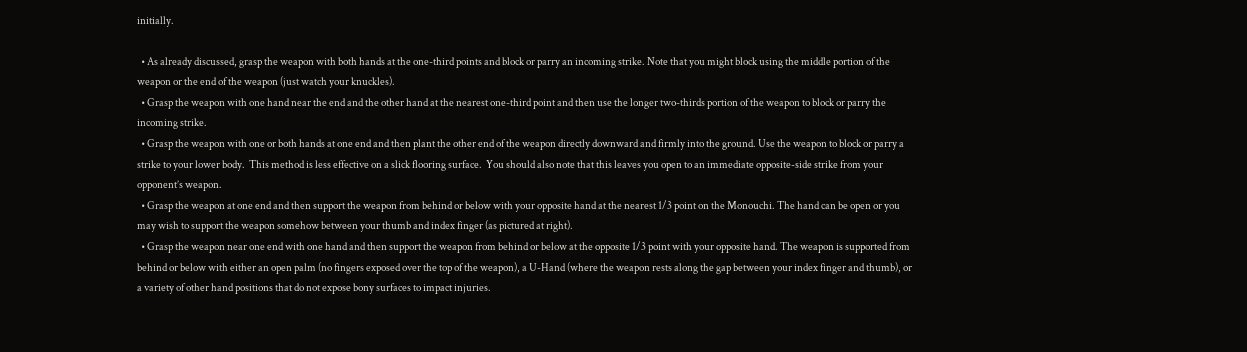initially.

  • As already discussed, grasp the weapon with both hands at the one-third points and block or parry an incoming strike. Note that you might block using the middle portion of the weapon or the end of the weapon (just watch your knuckles).
  • Grasp the weapon with one hand near the end and the other hand at the nearest one-third point and then use the longer two-thirds portion of the weapon to block or parry the incoming strike.
  • Grasp the weapon with one or both hands at one end and then plant the other end of the weapon directly downward and firmly into the ground. Use the weapon to block or parry a strike to your lower body.  This method is less effective on a slick flooring surface.  You should also note that this leaves you open to an immediate opposite-side strike from your opponent’s weapon.
  • Grasp the weapon at one end and then support the weapon from behind or below with your opposite hand at the nearest 1/3 point on the Monouchi. The hand can be open or you may wish to support the weapon somehow between your thumb and index finger (as pictured at right).
  • Grasp the weapon near one end with one hand and then support the weapon from behind or below at the opposite 1/3 point with your opposite hand. The weapon is supported from behind or below with either an open palm (no fingers exposed over the top of the weapon), a U-Hand (where the weapon rests along the gap between your index finger and thumb), or a variety of other hand positions that do not expose bony surfaces to impact injuries.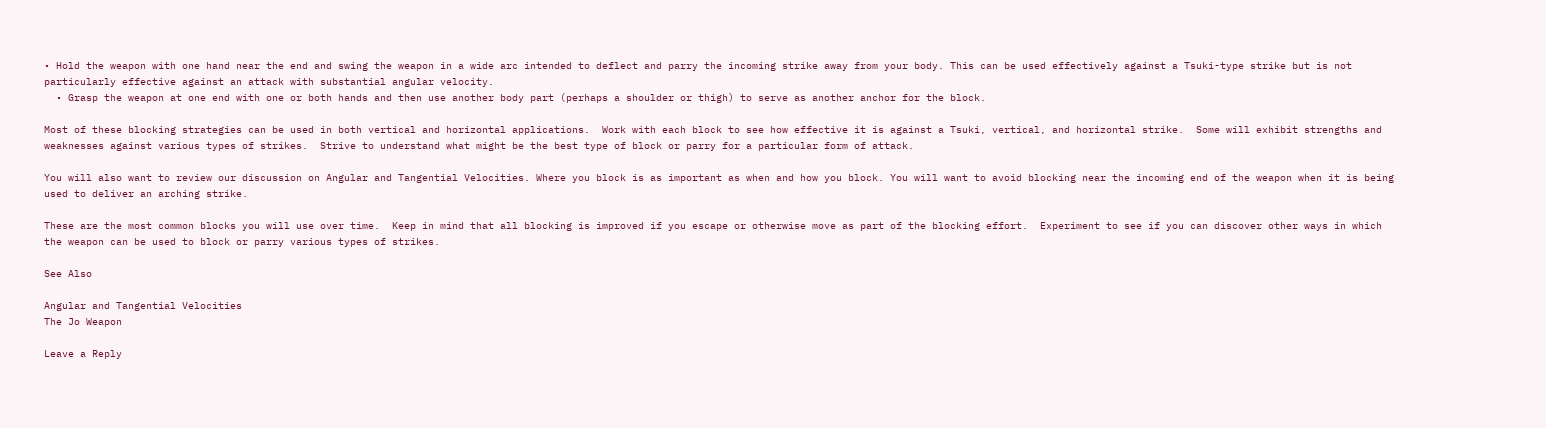• Hold the weapon with one hand near the end and swing the weapon in a wide arc intended to deflect and parry the incoming strike away from your body. This can be used effectively against a Tsuki-type strike but is not particularly effective against an attack with substantial angular velocity.
  • Grasp the weapon at one end with one or both hands and then use another body part (perhaps a shoulder or thigh) to serve as another anchor for the block.

Most of these blocking strategies can be used in both vertical and horizontal applications.  Work with each block to see how effective it is against a Tsuki, vertical, and horizontal strike.  Some will exhibit strengths and weaknesses against various types of strikes.  Strive to understand what might be the best type of block or parry for a particular form of attack.

You will also want to review our discussion on Angular and Tangential Velocities. Where you block is as important as when and how you block. You will want to avoid blocking near the incoming end of the weapon when it is being used to deliver an arching strike.

These are the most common blocks you will use over time.  Keep in mind that all blocking is improved if you escape or otherwise move as part of the blocking effort.  Experiment to see if you can discover other ways in which the weapon can be used to block or parry various types of strikes.

See Also

Angular and Tangential Velocities
The Jo Weapon

Leave a Reply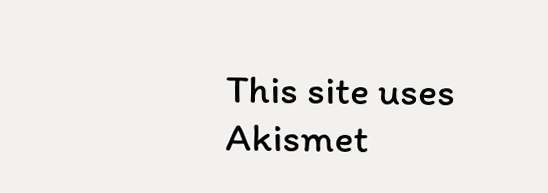This site uses Akismet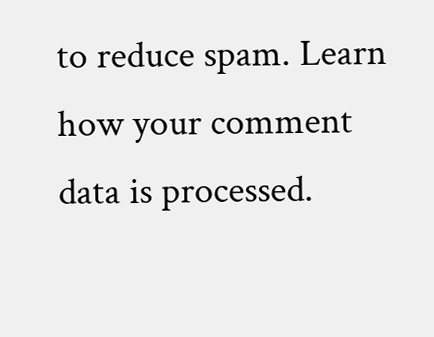to reduce spam. Learn how your comment data is processed.